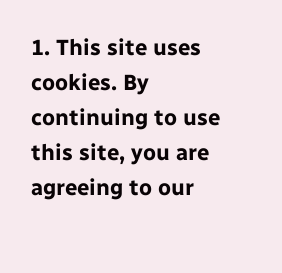1. This site uses cookies. By continuing to use this site, you are agreeing to our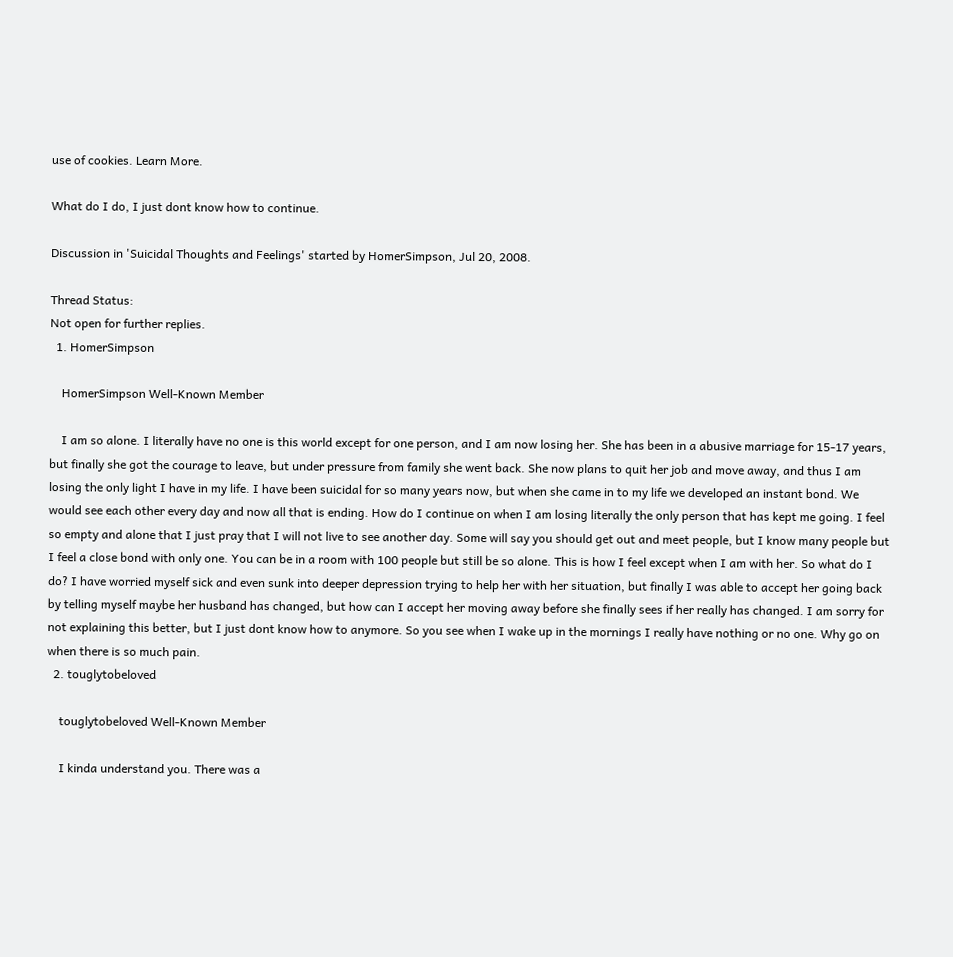use of cookies. Learn More.

What do I do, I just dont know how to continue.

Discussion in 'Suicidal Thoughts and Feelings' started by HomerSimpson, Jul 20, 2008.

Thread Status:
Not open for further replies.
  1. HomerSimpson

    HomerSimpson Well-Known Member

    I am so alone. I literally have no one is this world except for one person, and I am now losing her. She has been in a abusive marriage for 15-17 years, but finally she got the courage to leave, but under pressure from family she went back. She now plans to quit her job and move away, and thus I am losing the only light I have in my life. I have been suicidal for so many years now, but when she came in to my life we developed an instant bond. We would see each other every day and now all that is ending. How do I continue on when I am losing literally the only person that has kept me going. I feel so empty and alone that I just pray that I will not live to see another day. Some will say you should get out and meet people, but I know many people but I feel a close bond with only one. You can be in a room with 100 people but still be so alone. This is how I feel except when I am with her. So what do I do? I have worried myself sick and even sunk into deeper depression trying to help her with her situation, but finally I was able to accept her going back by telling myself maybe her husband has changed, but how can I accept her moving away before she finally sees if her really has changed. I am sorry for not explaining this better, but I just dont know how to anymore. So you see when I wake up in the mornings I really have nothing or no one. Why go on when there is so much pain.
  2. touglytobeloved

    touglytobeloved Well-Known Member

    I kinda understand you. There was a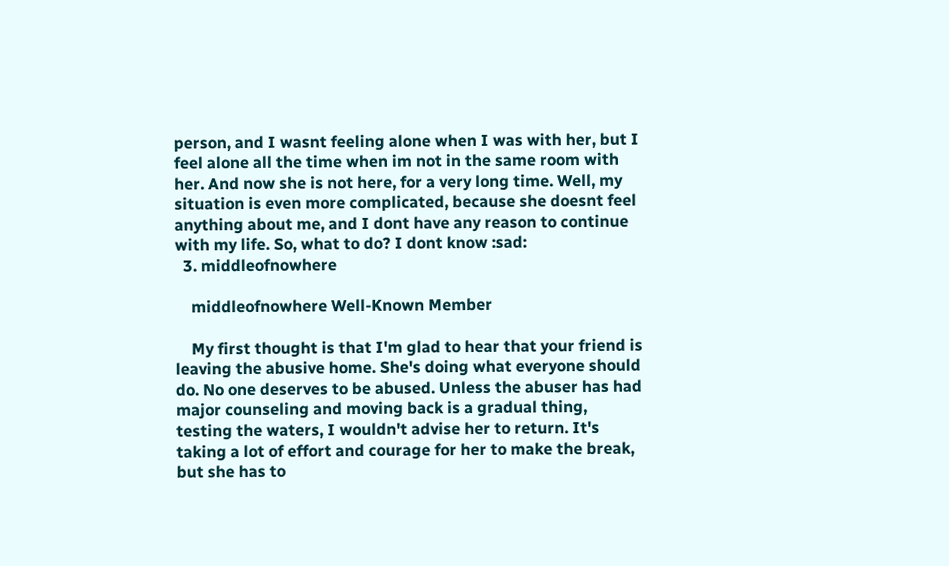person, and I wasnt feeling alone when I was with her, but I feel alone all the time when im not in the same room with her. And now she is not here, for a very long time. Well, my situation is even more complicated, because she doesnt feel anything about me, and I dont have any reason to continue with my life. So, what to do? I dont know :sad:
  3. middleofnowhere

    middleofnowhere Well-Known Member

    My first thought is that I'm glad to hear that your friend is leaving the abusive home. She's doing what everyone should do. No one deserves to be abused. Unless the abuser has had major counseling and moving back is a gradual thing, testing the waters, I wouldn't advise her to return. It's taking a lot of effort and courage for her to make the break, but she has to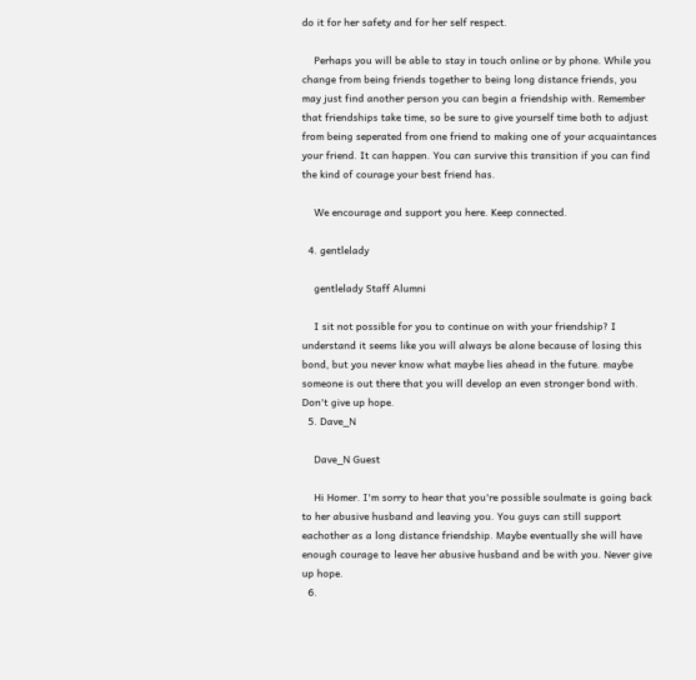do it for her safety and for her self respect.

    Perhaps you will be able to stay in touch online or by phone. While you change from being friends together to being long distance friends, you may just find another person you can begin a friendship with. Remember that friendships take time, so be sure to give yourself time both to adjust from being seperated from one friend to making one of your acquaintances your friend. It can happen. You can survive this transition if you can find the kind of courage your best friend has.

    We encourage and support you here. Keep connected.

  4. gentlelady

    gentlelady Staff Alumni

    I sit not possible for you to continue on with your friendship? I understand it seems like you will always be alone because of losing this bond, but you never know what maybe lies ahead in the future. maybe someone is out there that you will develop an even stronger bond with. Don't give up hope.
  5. Dave_N

    Dave_N Guest

    Hi Homer. I'm sorry to hear that you're possible soulmate is going back to her abusive husband and leaving you. You guys can still support eachother as a long distance friendship. Maybe eventually she will have enough courage to leave her abusive husband and be with you. Never give up hope.
  6.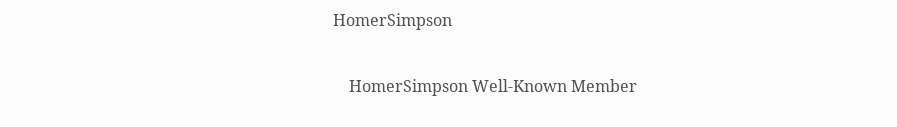HomerSimpson

    HomerSimpson Well-Known Member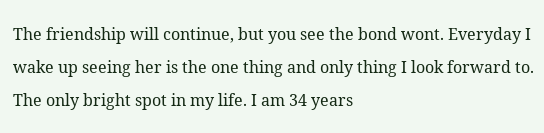The friendship will continue, but you see the bond wont. Everyday I wake up seeing her is the one thing and only thing I look forward to. The only bright spot in my life. I am 34 years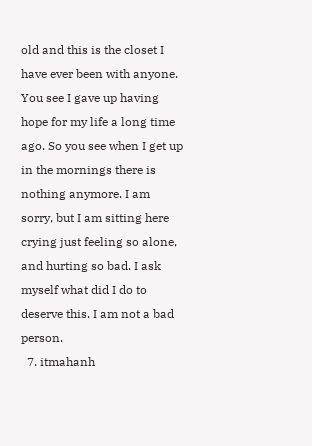old and this is the closet I have ever been with anyone. You see I gave up having hope for my life a long time ago. So you see when I get up in the mornings there is nothing anymore. I am sorry, but I am sitting here crying just feeling so alone, and hurting so bad. I ask myself what did I do to deserve this. I am not a bad person.
  7. itmahanh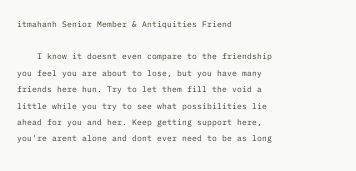itmahanh Senior Member & Antiquities Friend

    I know it doesnt even compare to the friendship you feel you are about to lose, but you have many friends here hun. Try to let them fill the void a little while you try to see what possibilities lie ahead for you and her. Keep getting support here, you're arent alone and dont ever need to be as long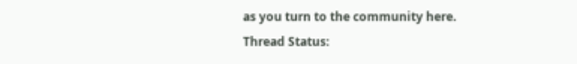as you turn to the community here.
Thread Status: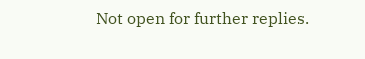Not open for further replies.